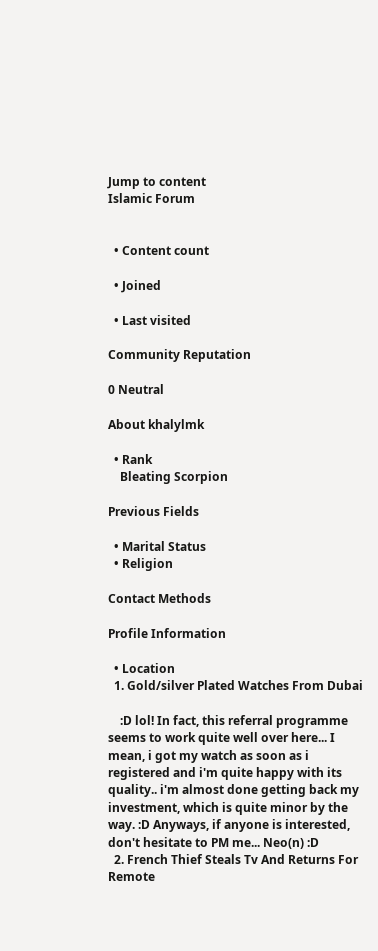Jump to content
Islamic Forum


  • Content count

  • Joined

  • Last visited

Community Reputation

0 Neutral

About khalylmk

  • Rank
    Bleating Scorpion

Previous Fields

  • Marital Status
  • Religion

Contact Methods

Profile Information

  • Location
  1. Gold/silver Plated Watches From Dubai

    :D lol! In fact, this referral programme seems to work quite well over here... I mean, i got my watch as soon as i registered and i'm quite happy with its quality.. i'm almost done getting back my investment, which is quite minor by the way. :D Anyways, if anyone is interested, don't hesitate to PM me... Neo(n) :D
  2. French Thief Steals Tv And Returns For Remote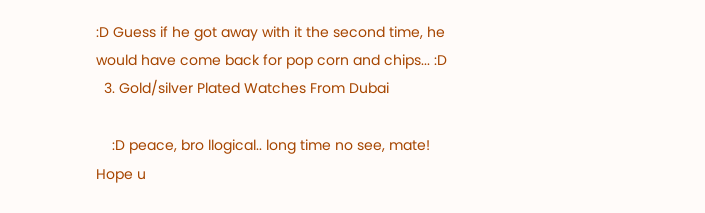:D Guess if he got away with it the second time, he would have come back for pop corn and chips... :D
  3. Gold/silver Plated Watches From Dubai

    :D peace, bro llogical.. long time no see, mate! Hope u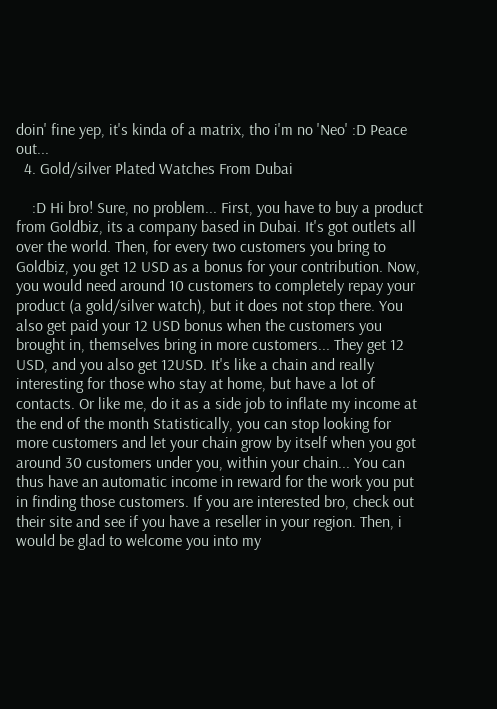doin' fine yep, it's kinda of a matrix, tho i'm no 'Neo' :D Peace out...
  4. Gold/silver Plated Watches From Dubai

    :D Hi bro! Sure, no problem... First, you have to buy a product from Goldbiz, its a company based in Dubai. It's got outlets all over the world. Then, for every two customers you bring to Goldbiz, you get 12 USD as a bonus for your contribution. Now, you would need around 10 customers to completely repay your product (a gold/silver watch), but it does not stop there. You also get paid your 12 USD bonus when the customers you brought in, themselves bring in more customers... They get 12 USD, and you also get 12USD. It's like a chain and really interesting for those who stay at home, but have a lot of contacts. Or like me, do it as a side job to inflate my income at the end of the month Statistically, you can stop looking for more customers and let your chain grow by itself when you got around 30 customers under you, within your chain... You can thus have an automatic income in reward for the work you put in finding those customers. If you are interested bro, check out their site and see if you have a reseller in your region. Then, i would be glad to welcome you into my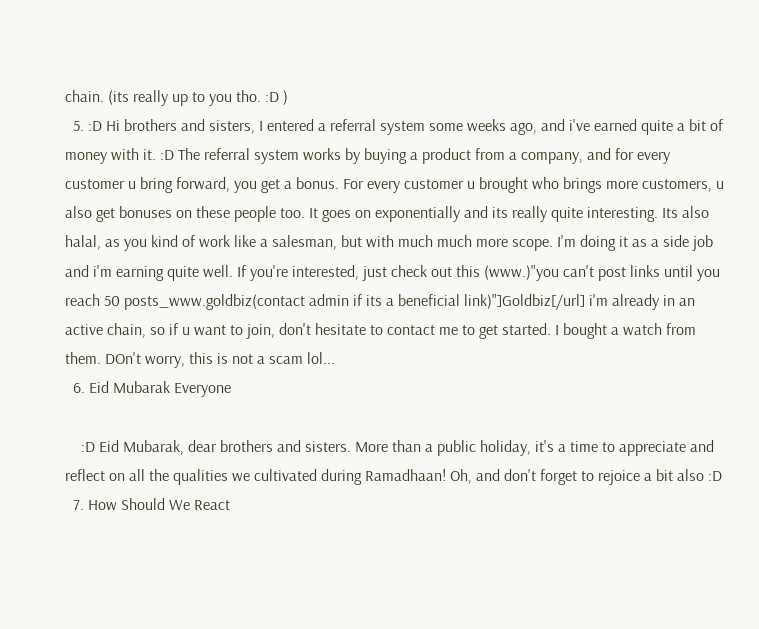chain. (its really up to you tho. :D )
  5. :D Hi brothers and sisters, I entered a referral system some weeks ago, and i've earned quite a bit of money with it. :D The referral system works by buying a product from a company, and for every customer u bring forward, you get a bonus. For every customer u brought who brings more customers, u also get bonuses on these people too. It goes on exponentially and its really quite interesting. Its also halal, as you kind of work like a salesman, but with much much more scope. I'm doing it as a side job and i'm earning quite well. If you're interested, just check out this (www.)"you can't post links until you reach 50 posts_www.goldbiz(contact admin if its a beneficial link)"]Goldbiz[/url] i'm already in an active chain, so if u want to join, don't hesitate to contact me to get started. I bought a watch from them. DOn't worry, this is not a scam lol...
  6. Eid Mubarak Everyone

    :D Eid Mubarak, dear brothers and sisters. More than a public holiday, it's a time to appreciate and reflect on all the qualities we cultivated during Ramadhaan! Oh, and don't forget to rejoice a bit also :D
  7. How Should We React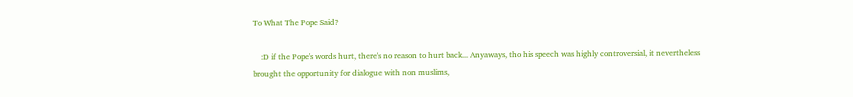To What The Pope Said?

    :D if the Pope's words hurt, there's no reason to hurt back... Anyaways, tho his speech was highly controversial, it nevertheless brought the opportunity for dialogue with non muslims,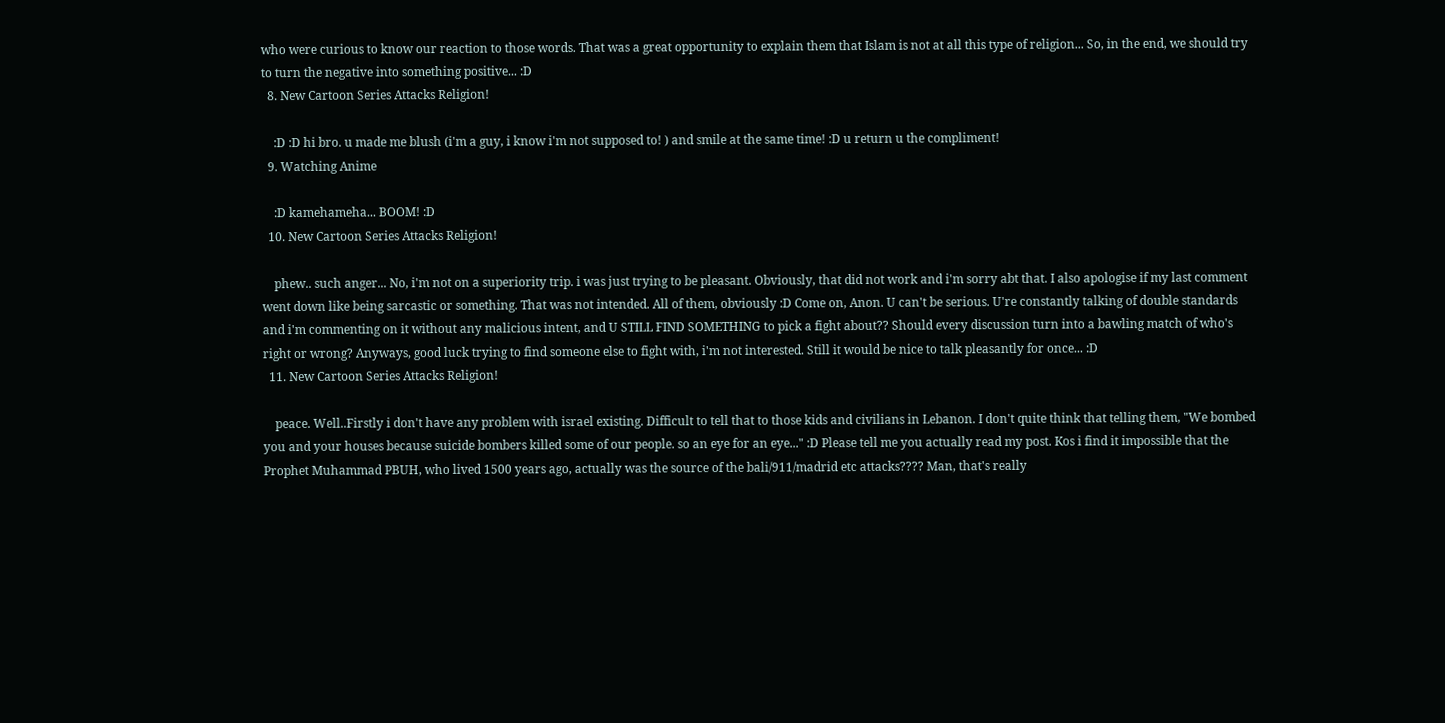who were curious to know our reaction to those words. That was a great opportunity to explain them that Islam is not at all this type of religion... So, in the end, we should try to turn the negative into something positive... :D
  8. New Cartoon Series Attacks Religion!

    :D :D hi bro. u made me blush (i'm a guy, i know i'm not supposed to! ) and smile at the same time! :D u return u the compliment!
  9. Watching Anime

    :D kamehameha... BOOM! :D
  10. New Cartoon Series Attacks Religion!

    phew.. such anger... No, i'm not on a superiority trip. i was just trying to be pleasant. Obviously, that did not work and i'm sorry abt that. I also apologise if my last comment went down like being sarcastic or something. That was not intended. All of them, obviously :D Come on, Anon. U can't be serious. U're constantly talking of double standards and i'm commenting on it without any malicious intent, and U STILL FIND SOMETHING to pick a fight about?? Should every discussion turn into a bawling match of who's right or wrong? Anyways, good luck trying to find someone else to fight with, i'm not interested. Still it would be nice to talk pleasantly for once... :D
  11. New Cartoon Series Attacks Religion!

    peace. Well..Firstly i don't have any problem with israel existing. Difficult to tell that to those kids and civilians in Lebanon. I don't quite think that telling them, "We bombed you and your houses because suicide bombers killed some of our people. so an eye for an eye..." :D Please tell me you actually read my post. Kos i find it impossible that the Prophet Muhammad PBUH, who lived 1500 years ago, actually was the source of the bali/911/madrid etc attacks???? Man, that's really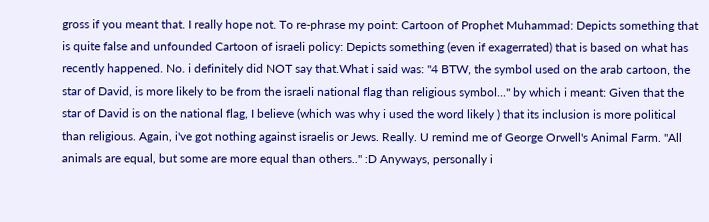gross if you meant that. I really hope not. To re-phrase my point: Cartoon of Prophet Muhammad: Depicts something that is quite false and unfounded Cartoon of israeli policy: Depicts something (even if exagerrated) that is based on what has recently happened. No. i definitely did NOT say that.What i said was: "4 BTW, the symbol used on the arab cartoon, the star of David, is more likely to be from the israeli national flag than religious symbol..." by which i meant: Given that the star of David is on the national flag, I believe (which was why i used the word likely ) that its inclusion is more political than religious. Again, i've got nothing against israelis or Jews. Really. U remind me of George Orwell's Animal Farm. "All animals are equal, but some are more equal than others.." :D Anyways, personally i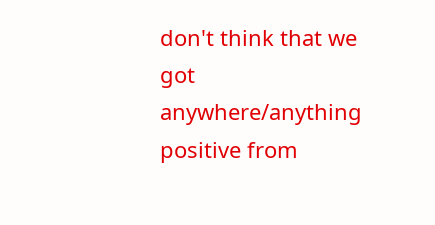don't think that we got anywhere/anything positive from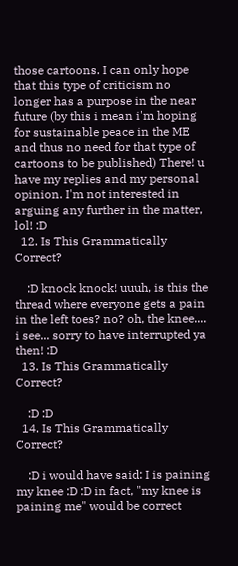those cartoons. I can only hope that this type of criticism no longer has a purpose in the near future (by this i mean i'm hoping for sustainable peace in the ME and thus no need for that type of cartoons to be published) There! u have my replies and my personal opinion. I'm not interested in arguing any further in the matter, lol! :D
  12. Is This Grammatically Correct?

    :D knock knock! uuuh, is this the thread where everyone gets a pain in the left toes? no? oh, the knee.... i see... sorry to have interrupted ya then! :D
  13. Is This Grammatically Correct?

    :D :D
  14. Is This Grammatically Correct?

    :D i would have said: I is paining my knee :D :D in fact, "my knee is paining me" would be correct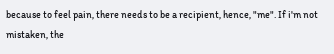because to feel pain, there needs to be a recipient, hence, "me". If i'm not mistaken, the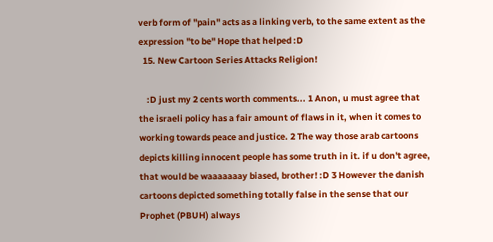verb form of "pain" acts as a linking verb, to the same extent as the expression "to be" Hope that helped :D
  15. New Cartoon Series Attacks Religion!

    :D just my 2 cents worth comments... 1 Anon, u must agree that the israeli policy has a fair amount of flaws in it, when it comes to working towards peace and justice. 2 The way those arab cartoons depicts killing innocent people has some truth in it. if u don't agree, that would be waaaaaaay biased, brother! :D 3 However the danish cartoons depicted something totally false in the sense that our Prophet (PBUH) always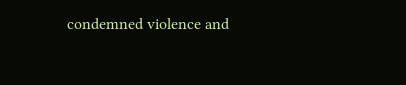condemned violence and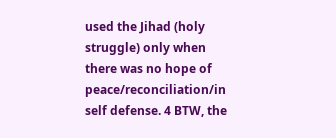used the Jihad (holy struggle) only when there was no hope of peace/reconciliation/in self defense. 4 BTW, the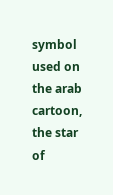symbol used on the arab cartoon, the star of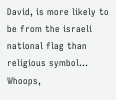David, is more likely to be from the israeli national flag than religious symbol... Whoops,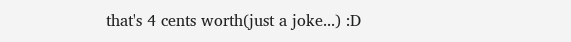that's 4 cents worth(just a joke...) :D